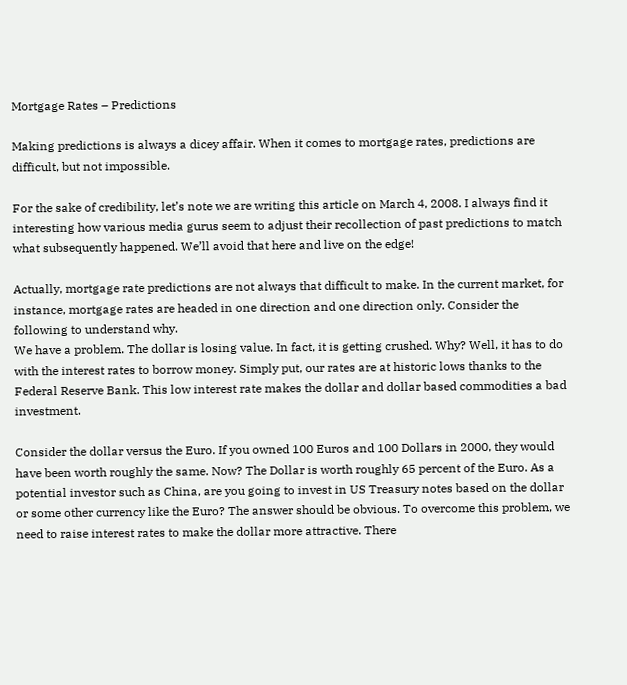Mortgage Rates – Predictions

Making predictions is always a dicey affair. When it comes to mortgage rates, predictions are difficult, but not impossible.

For the sake of credibility, let’s note we are writing this article on March 4, 2008. I always find it interesting how various media gurus seem to adjust their recollection of past predictions to match what subsequently happened. We’ll avoid that here and live on the edge!

Actually, mortgage rate predictions are not always that difficult to make. In the current market, for instance, mortgage rates are headed in one direction and one direction only. Consider the following to understand why.
We have a problem. The dollar is losing value. In fact, it is getting crushed. Why? Well, it has to do with the interest rates to borrow money. Simply put, our rates are at historic lows thanks to the Federal Reserve Bank. This low interest rate makes the dollar and dollar based commodities a bad investment.

Consider the dollar versus the Euro. If you owned 100 Euros and 100 Dollars in 2000, they would have been worth roughly the same. Now? The Dollar is worth roughly 65 percent of the Euro. As a potential investor such as China, are you going to invest in US Treasury notes based on the dollar or some other currency like the Euro? The answer should be obvious. To overcome this problem, we need to raise interest rates to make the dollar more attractive. There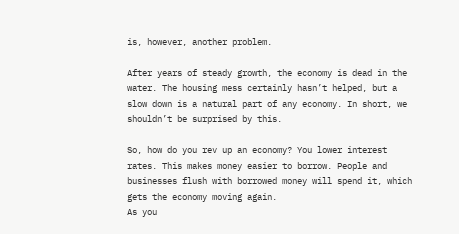is, however, another problem.

After years of steady growth, the economy is dead in the water. The housing mess certainly hasn’t helped, but a slow down is a natural part of any economy. In short, we shouldn’t be surprised by this.

So, how do you rev up an economy? You lower interest rates. This makes money easier to borrow. People and businesses flush with borrowed money will spend it, which gets the economy moving again.
As you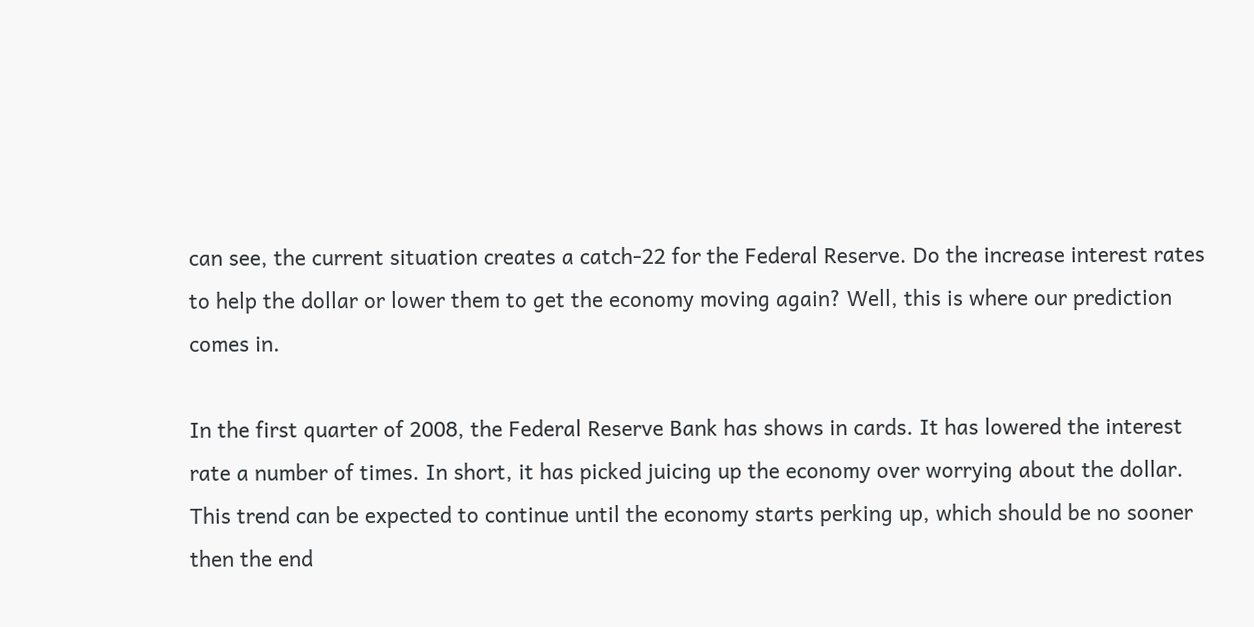can see, the current situation creates a catch-22 for the Federal Reserve. Do the increase interest rates to help the dollar or lower them to get the economy moving again? Well, this is where our prediction comes in.

In the first quarter of 2008, the Federal Reserve Bank has shows in cards. It has lowered the interest rate a number of times. In short, it has picked juicing up the economy over worrying about the dollar. This trend can be expected to continue until the economy starts perking up, which should be no sooner then the end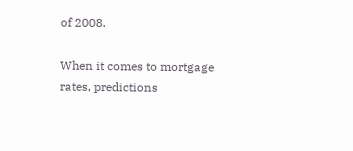of 2008.

When it comes to mortgage rates, predictions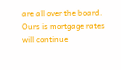are all over the board. Ours is mortgage rates will continue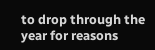to drop through the year for reasons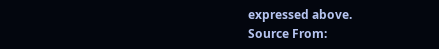expressed above.
Source From: